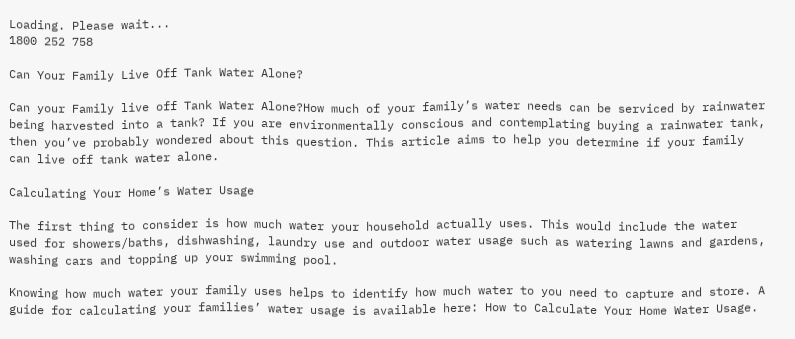Loading. Please wait...
1800 252 758

Can Your Family Live Off Tank Water Alone?

Can your Family live off Tank Water Alone?How much of your family’s water needs can be serviced by rainwater being harvested into a tank? If you are environmentally conscious and contemplating buying a rainwater tank, then you’ve probably wondered about this question. This article aims to help you determine if your family can live off tank water alone.

Calculating Your Home’s Water Usage

The first thing to consider is how much water your household actually uses. This would include the water used for showers/baths, dishwashing, laundry use and outdoor water usage such as watering lawns and gardens, washing cars and topping up your swimming pool.

Knowing how much water your family uses helps to identify how much water to you need to capture and store. A guide for calculating your families’ water usage is available here: How to Calculate Your Home Water Usage.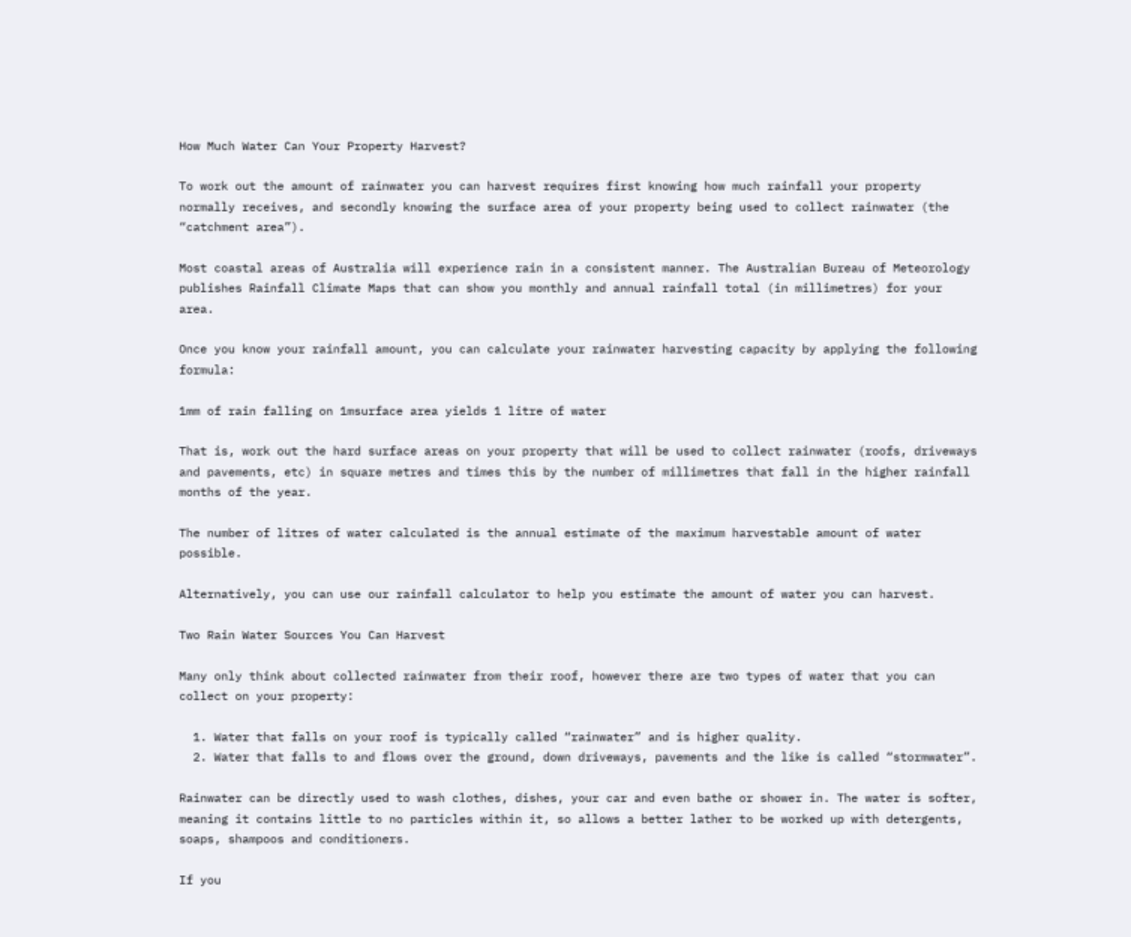How Much Water Can Your Property Harvest?

To work out the amount of rainwater you can harvest requires first knowing how much rainfall your property normally receives, and secondly knowing the surface area of your property being used to collect rainwater (the “catchment area”).

Most coastal areas of Australia will experience rain in a consistent manner. The Australian Bureau of Meteorology publishes Rainfall Climate Maps that can show you monthly and annual rainfall total (in millimetres) for your area.

Once you know your rainfall amount, you can calculate your rainwater harvesting capacity by applying the following formula:

1mm of rain falling on 1msurface area yields 1 litre of water

That is, work out the hard surface areas on your property that will be used to collect rainwater (roofs, driveways and pavements, etc) in square metres and times this by the number of millimetres that fall in the higher rainfall months of the year.

The number of litres of water calculated is the annual estimate of the maximum harvestable amount of water possible.

Alternatively, you can use our rainfall calculator to help you estimate the amount of water you can harvest.

Two Rain Water Sources You Can Harvest

Many only think about collected rainwater from their roof, however there are two types of water that you can collect on your property:

  1. Water that falls on your roof is typically called “rainwater” and is higher quality.
  2. Water that falls to and flows over the ground, down driveways, pavements and the like is called “stormwater”.

Rainwater can be directly used to wash clothes, dishes, your car and even bathe or shower in. The water is softer, meaning it contains little to no particles within it, so allows a better lather to be worked up with detergents, soaps, shampoos and conditioners.

If you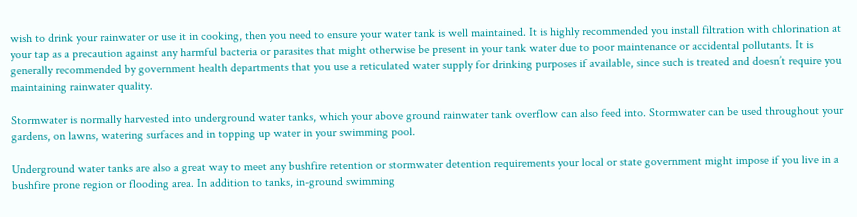wish to drink your rainwater or use it in cooking, then you need to ensure your water tank is well maintained. It is highly recommended you install filtration with chlorination at your tap as a precaution against any harmful bacteria or parasites that might otherwise be present in your tank water due to poor maintenance or accidental pollutants. It is generally recommended by government health departments that you use a reticulated water supply for drinking purposes if available, since such is treated and doesn’t require you maintaining rainwater quality.

Stormwater is normally harvested into underground water tanks, which your above ground rainwater tank overflow can also feed into. Stormwater can be used throughout your gardens, on lawns, watering surfaces and in topping up water in your swimming pool.

Underground water tanks are also a great way to meet any bushfire retention or stormwater detention requirements your local or state government might impose if you live in a bushfire prone region or flooding area. In addition to tanks, in-ground swimming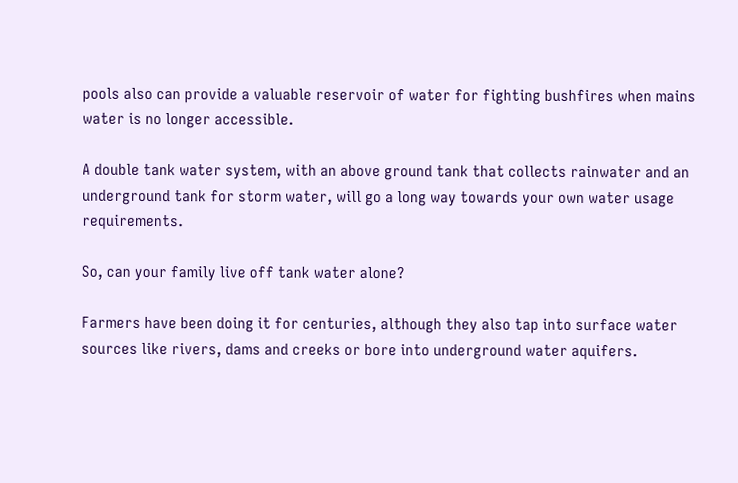pools also can provide a valuable reservoir of water for fighting bushfires when mains water is no longer accessible.

A double tank water system, with an above ground tank that collects rainwater and an underground tank for storm water, will go a long way towards your own water usage requirements.

So, can your family live off tank water alone?

Farmers have been doing it for centuries, although they also tap into surface water sources like rivers, dams and creeks or bore into underground water aquifers.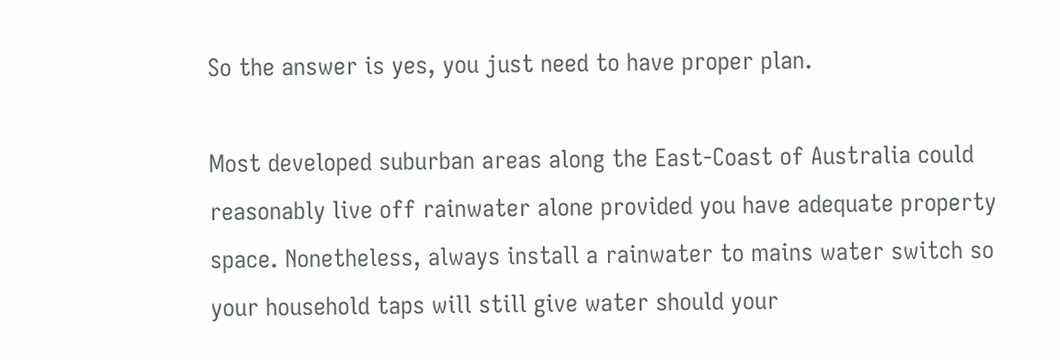So the answer is yes, you just need to have proper plan.

Most developed suburban areas along the East-Coast of Australia could reasonably live off rainwater alone provided you have adequate property space. Nonetheless, always install a rainwater to mains water switch so your household taps will still give water should your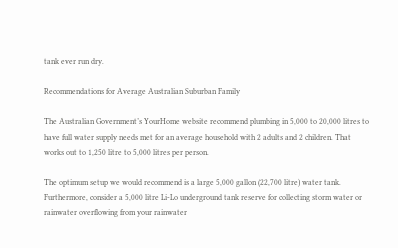tank ever run dry.

Recommendations for Average Australian Suburban Family

The Australian Government’s YourHome website recommend plumbing in 5,000 to 20,000 litres to have full water supply needs met for an average household with 2 adults and 2 children. That works out to 1,250 litre to 5,000 litres per person.

The optimum setup we would recommend is a large 5,000 gallon (22,700 litre) water tank. Furthermore, consider a 5,000 litre Li-Lo underground tank reserve for collecting storm water or rainwater overflowing from your rainwater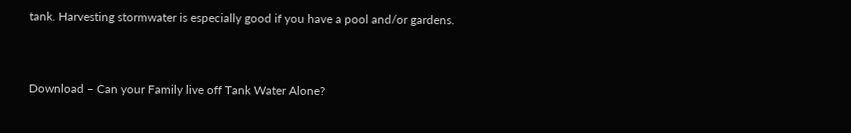tank. Harvesting stormwater is especially good if you have a pool and/or gardens.


Download – Can your Family live off Tank Water Alone?